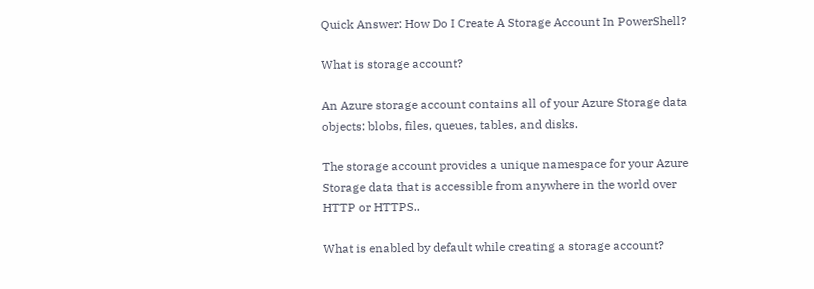Quick Answer: How Do I Create A Storage Account In PowerShell?

What is storage account?

An Azure storage account contains all of your Azure Storage data objects: blobs, files, queues, tables, and disks.

The storage account provides a unique namespace for your Azure Storage data that is accessible from anywhere in the world over HTTP or HTTPS..

What is enabled by default while creating a storage account?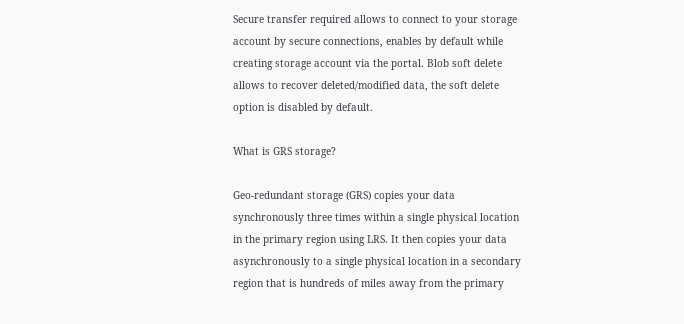Secure transfer required allows to connect to your storage account by secure connections, enables by default while creating storage account via the portal. Blob soft delete allows to recover deleted/modified data, the soft delete option is disabled by default.

What is GRS storage?

Geo-redundant storage (GRS) copies your data synchronously three times within a single physical location in the primary region using LRS. It then copies your data asynchronously to a single physical location in a secondary region that is hundreds of miles away from the primary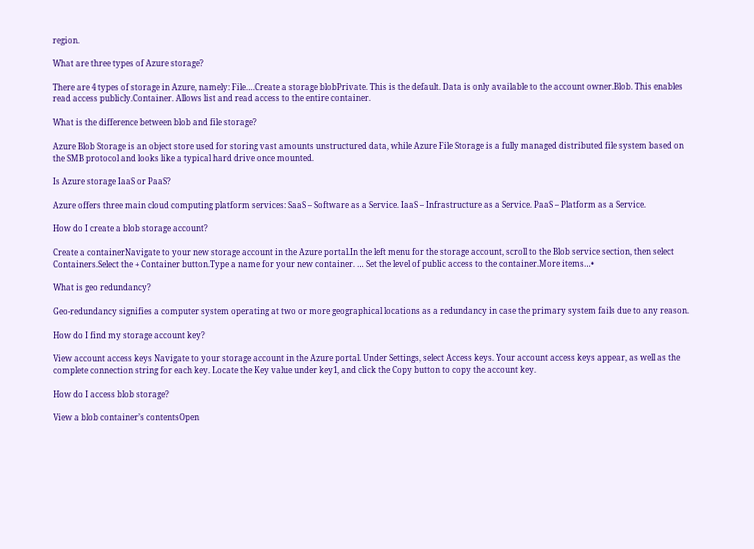region.

What are three types of Azure storage?

There are 4 types of storage in Azure, namely: File….Create a storage blobPrivate. This is the default. Data is only available to the account owner.Blob. This enables read access publicly.Container. Allows list and read access to the entire container.

What is the difference between blob and file storage?

Azure Blob Storage is an object store used for storing vast amounts unstructured data, while Azure File Storage is a fully managed distributed file system based on the SMB protocol and looks like a typical hard drive once mounted.

Is Azure storage IaaS or PaaS?

Azure offers three main cloud computing platform services: SaaS – Software as a Service. IaaS – Infrastructure as a Service. PaaS – Platform as a Service.

How do I create a blob storage account?

Create a containerNavigate to your new storage account in the Azure portal.In the left menu for the storage account, scroll to the Blob service section, then select Containers.Select the + Container button.Type a name for your new container. … Set the level of public access to the container.More items…•

What is geo redundancy?

Geo-redundancy signifies a computer system operating at two or more geographical locations as a redundancy in case the primary system fails due to any reason.

How do I find my storage account key?

View account access keys Navigate to your storage account in the Azure portal. Under Settings, select Access keys. Your account access keys appear, as well as the complete connection string for each key. Locate the Key value under key1, and click the Copy button to copy the account key.

How do I access blob storage?

View a blob container’s contentsOpen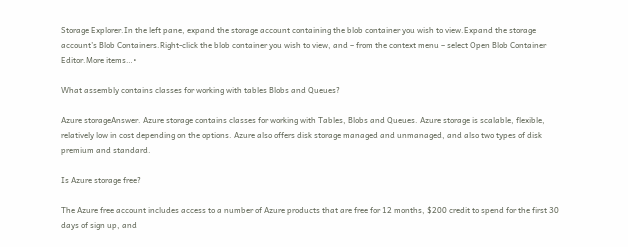Storage Explorer.In the left pane, expand the storage account containing the blob container you wish to view.Expand the storage account’s Blob Containers.Right-click the blob container you wish to view, and – from the context menu – select Open Blob Container Editor.More items…•

What assembly contains classes for working with tables Blobs and Queues?

Azure storageAnswer. Azure storage contains classes for working with Tables, Blobs and Queues. Azure storage is scalable, flexible, relatively low in cost depending on the options. Azure also offers disk storage managed and unmanaged, and also two types of disk premium and standard.

Is Azure storage free?

The Azure free account includes access to a number of Azure products that are free for 12 months, $200 credit to spend for the first 30 days of sign up, and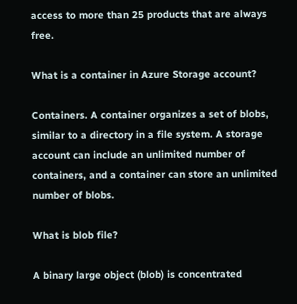access to more than 25 products that are always free.

What is a container in Azure Storage account?

Containers. A container organizes a set of blobs, similar to a directory in a file system. A storage account can include an unlimited number of containers, and a container can store an unlimited number of blobs.

What is blob file?

A binary large object (blob) is concentrated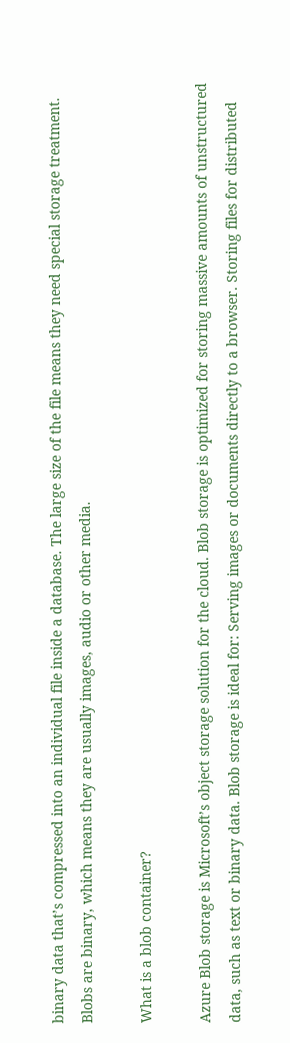binary data that’s compressed into an individual file inside a database. The large size of the file means they need special storage treatment. Blobs are binary, which means they are usually images, audio or other media.

What is a blob container?

Azure Blob storage is Microsoft’s object storage solution for the cloud. Blob storage is optimized for storing massive amounts of unstructured data, such as text or binary data. Blob storage is ideal for: Serving images or documents directly to a browser. Storing files for distributed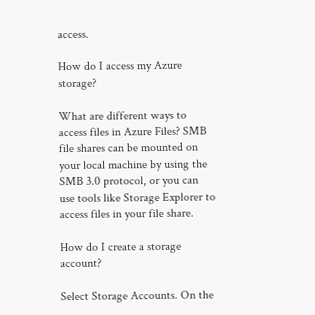access.

How do I access my Azure storage?

What are different ways to access files in Azure Files? SMB file shares can be mounted on your local machine by using the SMB 3.0 protocol, or you can use tools like Storage Explorer to access files in your file share.

How do I create a storage account?

Select Storage Accounts. On the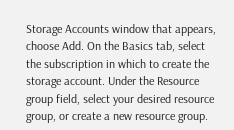Storage Accounts window that appears, choose Add. On the Basics tab, select the subscription in which to create the storage account. Under the Resource group field, select your desired resource group, or create a new resource group.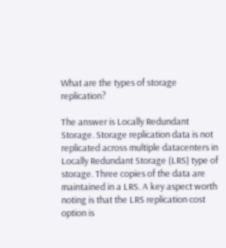What are the types of storage replication?

The answer is Locally Redundant Storage. Storage replication data is not replicated across multiple datacenters in Locally Redundant Storage (LRS) type of storage. Three copies of the data are maintained in a LRS. A key aspect worth noting is that the LRS replication cost option is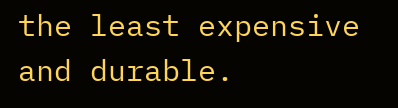the least expensive and durable.